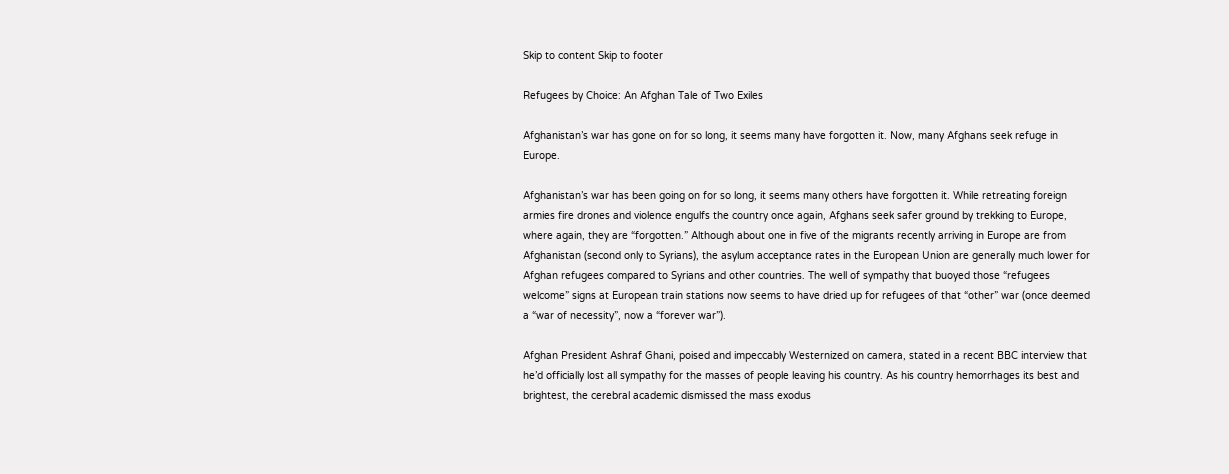Skip to content Skip to footer

Refugees by Choice: An Afghan Tale of Two Exiles

Afghanistan’s war has gone on for so long, it seems many have forgotten it. Now, many Afghans seek refuge in Europe.

Afghanistan’s war has been going on for so long, it seems many others have forgotten it. While retreating foreign armies fire drones and violence engulfs the country once again, Afghans seek safer ground by trekking to Europe, where again, they are “forgotten.” Although about one in five of the migrants recently arriving in Europe are from Afghanistan (second only to Syrians), the asylum acceptance rates in the European Union are generally much lower for Afghan refugees compared to Syrians and other countries. The well of sympathy that buoyed those “refugees welcome” signs at European train stations now seems to have dried up for refugees of that “other” war (once deemed a “war of necessity”, now a “forever war”).

Afghan President Ashraf Ghani, poised and impeccably Westernized on camera, stated in a recent BBC interview that he’d officially lost all sympathy for the masses of people leaving his country. As his country hemorrhages its best and brightest, the cerebral academic dismissed the mass exodus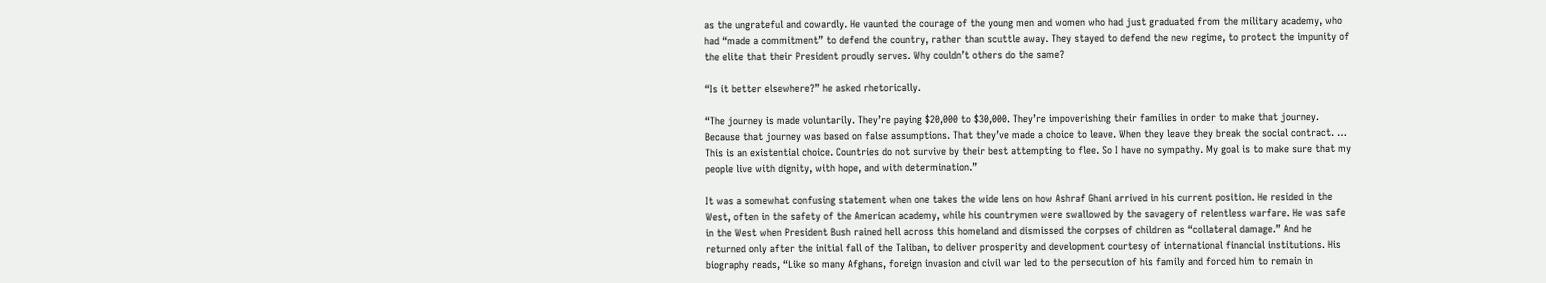as the ungrateful and cowardly. He vaunted the courage of the young men and women who had just graduated from the military academy, who had “made a commitment” to defend the country, rather than scuttle away. They stayed to defend the new regime, to protect the impunity of the elite that their President proudly serves. Why couldn’t others do the same?

“Is it better elsewhere?” he asked rhetorically.

“The journey is made voluntarily. They’re paying $20,000 to $30,000. They’re impoverishing their families in order to make that journey. Because that journey was based on false assumptions. That they’ve made a choice to leave. When they leave they break the social contract. … This is an existential choice. Countries do not survive by their best attempting to flee. So I have no sympathy. My goal is to make sure that my people live with dignity, with hope, and with determination.”

It was a somewhat confusing statement when one takes the wide lens on how Ashraf Ghani arrived in his current position. He resided in the West, often in the safety of the American academy, while his countrymen were swallowed by the savagery of relentless warfare. He was safe in the West when President Bush rained hell across this homeland and dismissed the corpses of children as “collateral damage.” And he returned only after the initial fall of the Taliban, to deliver prosperity and development courtesy of international financial institutions. His biography reads, “Like so many Afghans, foreign invasion and civil war led to the persecution of his family and forced him to remain in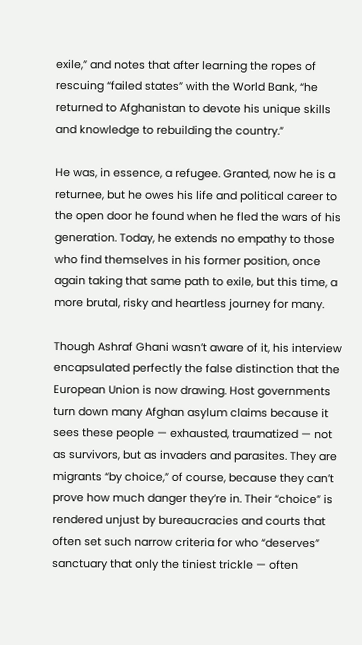exile,” and notes that after learning the ropes of rescuing “failed states” with the World Bank, “he returned to Afghanistan to devote his unique skills and knowledge to rebuilding the country.”

He was, in essence, a refugee. Granted, now he is a returnee, but he owes his life and political career to the open door he found when he fled the wars of his generation. Today, he extends no empathy to those who find themselves in his former position, once again taking that same path to exile, but this time, a more brutal, risky and heartless journey for many.

Though Ashraf Ghani wasn’t aware of it, his interview encapsulated perfectly the false distinction that the European Union is now drawing. Host governments turn down many Afghan asylum claims because it sees these people — exhausted, traumatized — not as survivors, but as invaders and parasites. They are migrants “by choice,” of course, because they can’t prove how much danger they’re in. Their “choice” is rendered unjust by bureaucracies and courts that often set such narrow criteria for who “deserves” sanctuary that only the tiniest trickle — often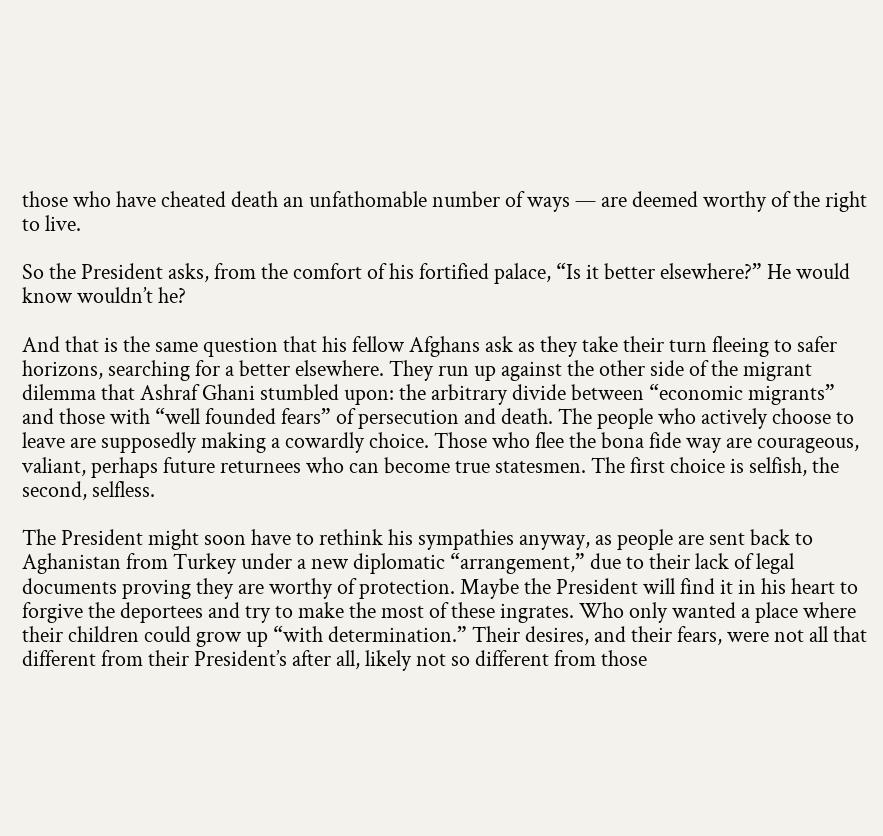those who have cheated death an unfathomable number of ways — are deemed worthy of the right to live.

So the President asks, from the comfort of his fortified palace, “Is it better elsewhere?” He would know wouldn’t he?

And that is the same question that his fellow Afghans ask as they take their turn fleeing to safer horizons, searching for a better elsewhere. They run up against the other side of the migrant dilemma that Ashraf Ghani stumbled upon: the arbitrary divide between “economic migrants” and those with “well founded fears” of persecution and death. The people who actively choose to leave are supposedly making a cowardly choice. Those who flee the bona fide way are courageous, valiant, perhaps future returnees who can become true statesmen. The first choice is selfish, the second, selfless.

The President might soon have to rethink his sympathies anyway, as people are sent back to Aghanistan from Turkey under a new diplomatic “arrangement,” due to their lack of legal documents proving they are worthy of protection. Maybe the President will find it in his heart to forgive the deportees and try to make the most of these ingrates. Who only wanted a place where their children could grow up “with determination.” Their desires, and their fears, were not all that different from their President’s after all, likely not so different from those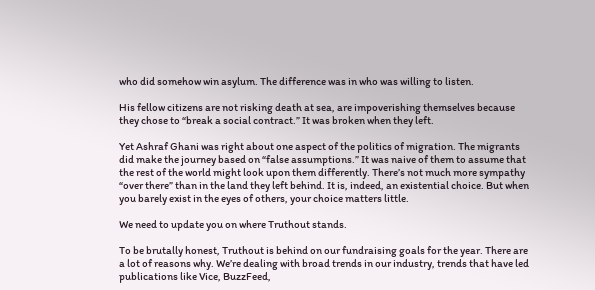who did somehow win asylum. The difference was in who was willing to listen.

His fellow citizens are not risking death at sea, are impoverishing themselves because they chose to “break a social contract.” It was broken when they left.

Yet Ashraf Ghani was right about one aspect of the politics of migration. The migrants did make the journey based on “false assumptions.” It was naive of them to assume that the rest of the world might look upon them differently. There’s not much more sympathy “over there” than in the land they left behind. It is, indeed, an existential choice. But when you barely exist in the eyes of others, your choice matters little.

We need to update you on where Truthout stands.

To be brutally honest, Truthout is behind on our fundraising goals for the year. There are a lot of reasons why. We’re dealing with broad trends in our industry, trends that have led publications like Vice, BuzzFeed,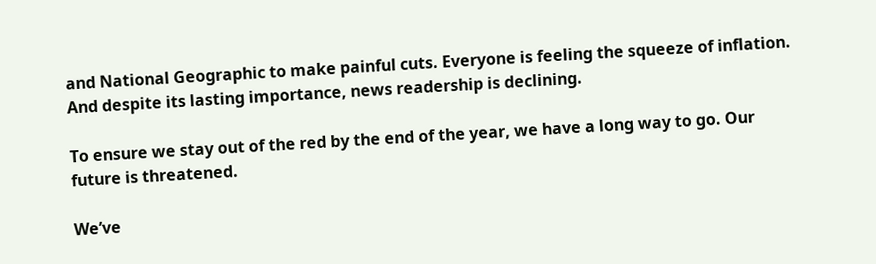and National Geographic to make painful cuts. Everyone is feeling the squeeze of inflation. And despite its lasting importance, news readership is declining.

To ensure we stay out of the red by the end of the year, we have a long way to go. Our future is threatened.

We’ve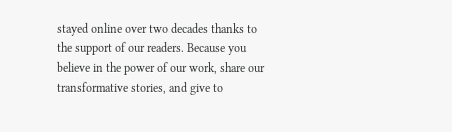stayed online over two decades thanks to the support of our readers. Because you believe in the power of our work, share our transformative stories, and give to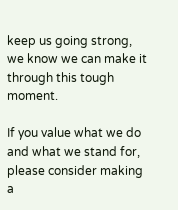keep us going strong, we know we can make it through this tough moment.

If you value what we do and what we stand for, please consider making a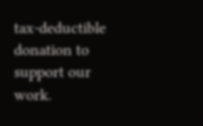tax-deductible donation to support our work.